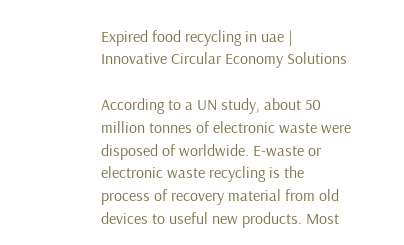Expired food recycling in uae | Innovative Circular Economy Solutions

According to a UN study, about 50 million tonnes of electronic waste were disposed of worldwide. E-waste or electronic waste recycling is the process of recovery material from old devices to useful new products. Most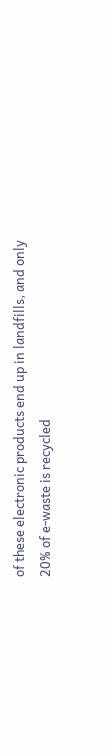of these electronic products end up in landfills, and only 20% of e-waste is recycled